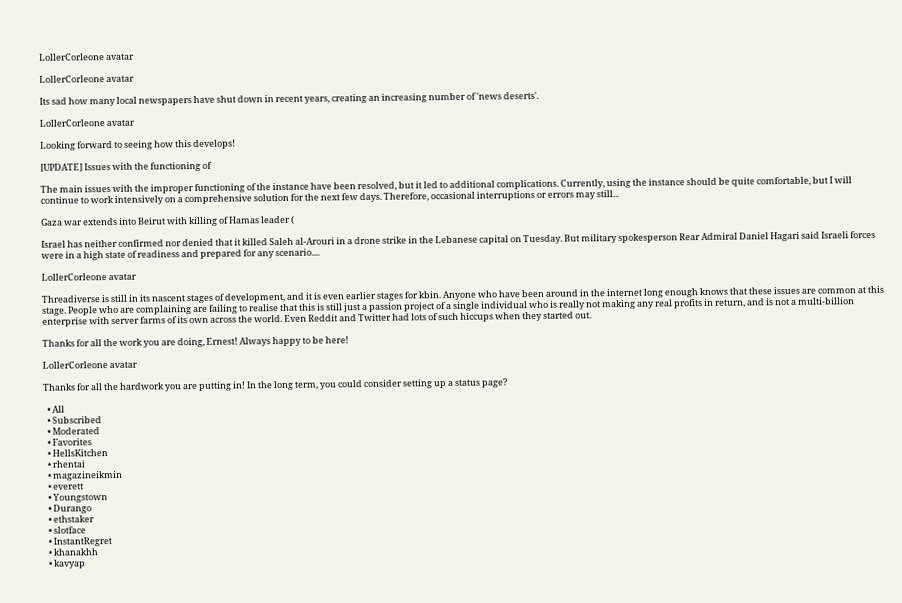LollerCorleone avatar

LollerCorleone avatar

Its sad how many local newspapers have shut down in recent years, creating an increasing number of 'news deserts'.

LollerCorleone avatar

Looking forward to seeing how this develops!

[UPDATE] Issues with the functioning of

The main issues with the improper functioning of the instance have been resolved, but it led to additional complications. Currently, using the instance should be quite comfortable, but I will continue to work intensively on a comprehensive solution for the next few days. Therefore, occasional interruptions or errors may still...

Gaza war extends into Beirut with killing of Hamas leader (

Israel has neither confirmed nor denied that it killed Saleh al-Arouri in a drone strike in the Lebanese capital on Tuesday. But military spokesperson Rear Admiral Daniel Hagari said Israeli forces were in a high state of readiness and prepared for any scenario....

LollerCorleone avatar

Threadiverse is still in its nascent stages of development, and it is even earlier stages for kbin. Anyone who have been around in the internet long enough knows that these issues are common at this stage. People who are complaining are failing to realise that this is still just a passion project of a single individual who is really not making any real profits in return, and is not a multi-billion enterprise with server farms of its own across the world. Even Reddit and Twitter had lots of such hiccups when they started out.

Thanks for all the work you are doing, Ernest! Always happy to be here!

LollerCorleone avatar

Thanks for all the hardwork you are putting in! In the long term, you could consider setting up a status page?

  • All
  • Subscribed
  • Moderated
  • Favorites
  • HellsKitchen
  • rhentai
  • magazineikmin
  • everett
  • Youngstown
  • Durango
  • ethstaker
  • slotface
  • InstantRegret
  • khanakhh
  • kavyap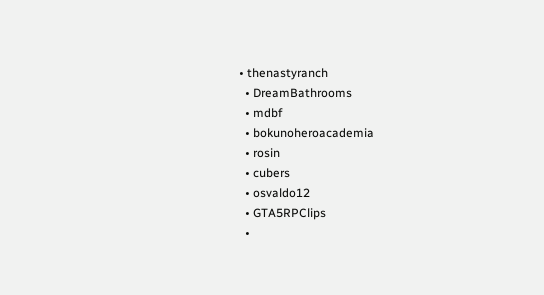• thenastyranch
  • DreamBathrooms
  • mdbf
  • bokunoheroacademia
  • rosin
  • cubers
  • osvaldo12
  • GTA5RPClips
  •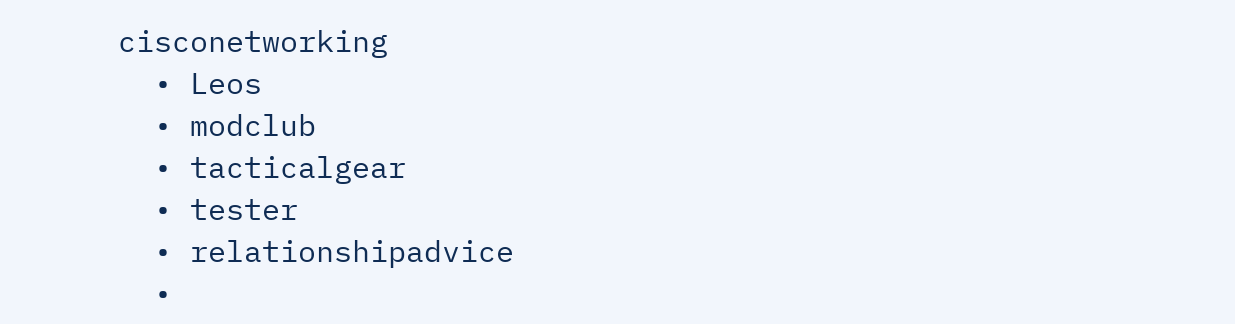cisconetworking
  • Leos
  • modclub
  • tacticalgear
  • tester
  • relationshipadvice
  •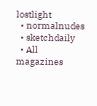lostlight
  • normalnudes
  • sketchdaily
  • All magazines